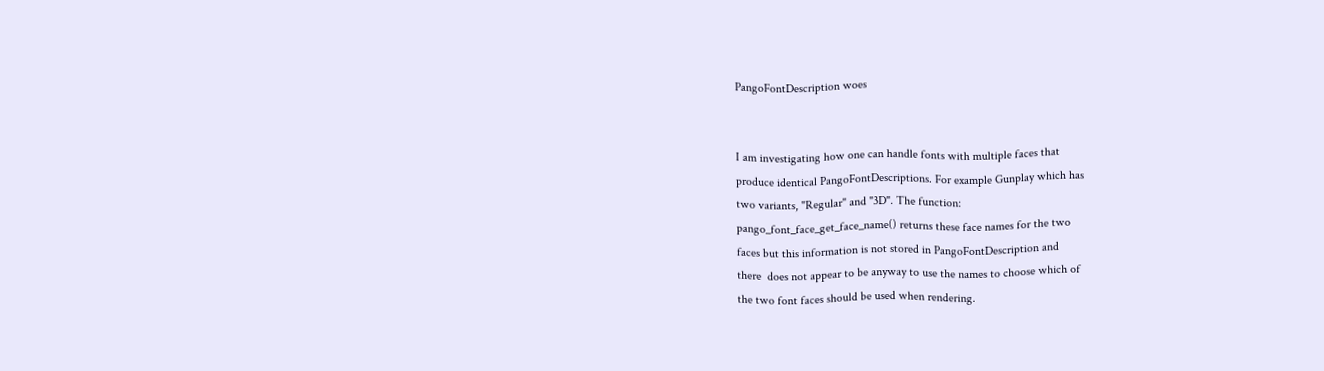PangoFontDescription woes


I am investigating how one can handle fonts with multiple faces that
produce identical PangoFontDescriptions. For example Gunplay which has
two variants, "Regular" and "3D". The function:
pango_font_face_get_face_name() returns these face names for the two
faces but this information is not stored in PangoFontDescription and
there  does not appear to be anyway to use the names to choose which of
the two font faces should be used when rendering.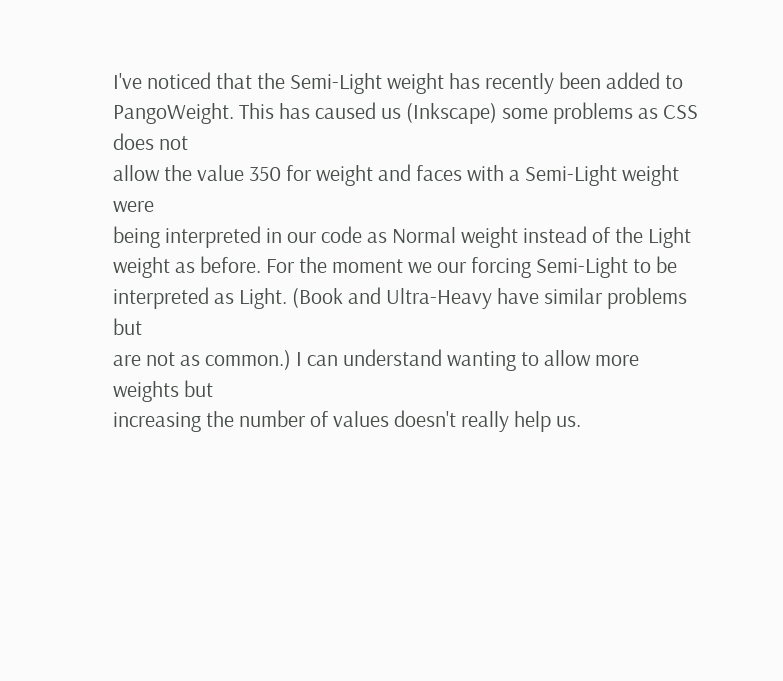I've noticed that the Semi-Light weight has recently been added to
PangoWeight. This has caused us (Inkscape) some problems as CSS does not
allow the value 350 for weight and faces with a Semi-Light weight were
being interpreted in our code as Normal weight instead of the Light
weight as before. For the moment we our forcing Semi-Light to be
interpreted as Light. (Book and Ultra-Heavy have similar problems but
are not as common.) I can understand wanting to allow more weights but
increasing the number of values doesn't really help us.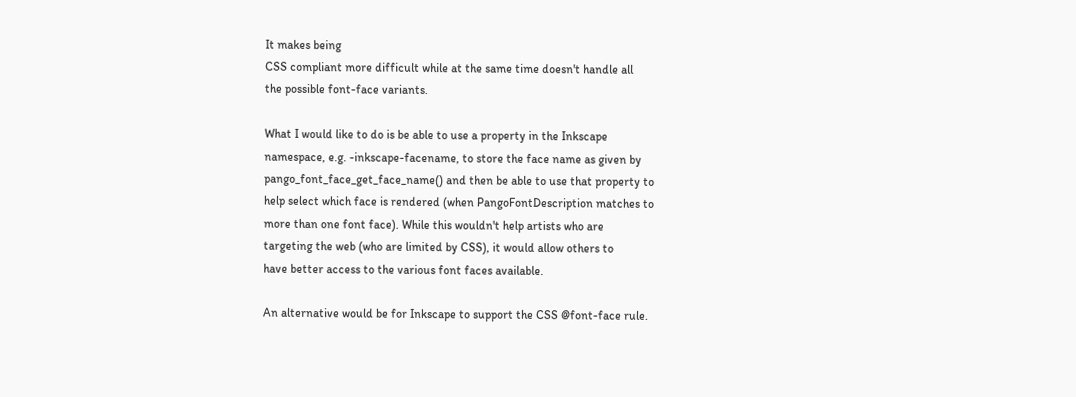It makes being
CSS compliant more difficult while at the same time doesn't handle all
the possible font-face variants.

What I would like to do is be able to use a property in the Inkscape
namespace, e.g. -inkscape-facename, to store the face name as given by
pango_font_face_get_face_name() and then be able to use that property to
help select which face is rendered (when PangoFontDescription matches to
more than one font face). While this wouldn't help artists who are
targeting the web (who are limited by CSS), it would allow others to
have better access to the various font faces available.

An alternative would be for Inkscape to support the CSS @font-face rule.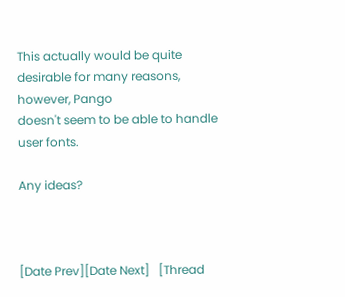This actually would be quite desirable for many reasons, however, Pango
doesn't seem to be able to handle user fonts.

Any ideas?



[Date Prev][Date Next]   [Thread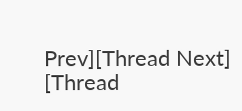Prev][Thread Next]   [Thread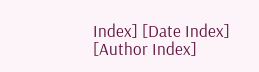Index] [Date Index] [Author Index]